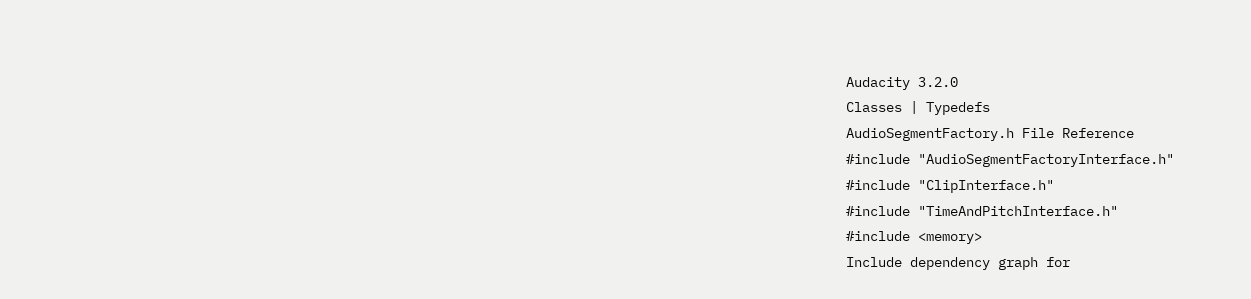Audacity 3.2.0
Classes | Typedefs
AudioSegmentFactory.h File Reference
#include "AudioSegmentFactoryInterface.h"
#include "ClipInterface.h"
#include "TimeAndPitchInterface.h"
#include <memory>
Include dependency graph for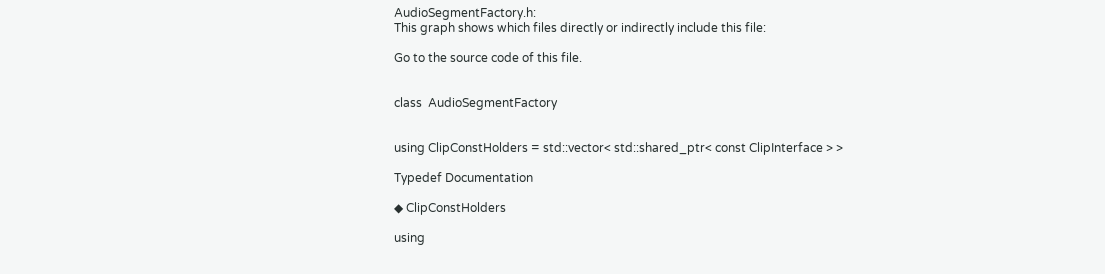AudioSegmentFactory.h:
This graph shows which files directly or indirectly include this file:

Go to the source code of this file.


class  AudioSegmentFactory


using ClipConstHolders = std::vector< std::shared_ptr< const ClipInterface > >

Typedef Documentation

◆ ClipConstHolders

using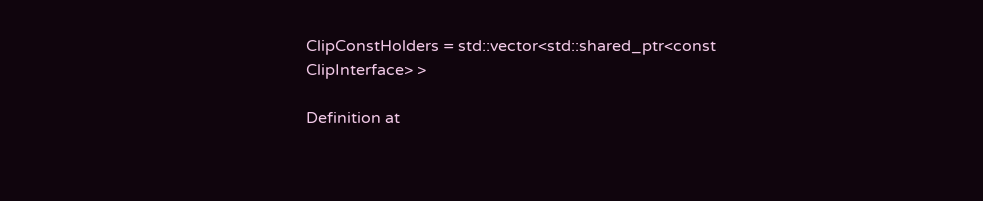ClipConstHolders = std::vector<std::shared_ptr<const ClipInterface> >

Definition at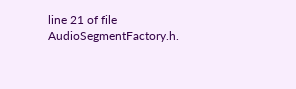line 21 of file AudioSegmentFactory.h.